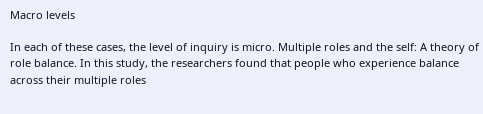Macro levels

In each of these cases, the level of inquiry is micro. Multiple roles and the self: A theory of role balance. In this study, the researchers found that people who experience balance across their multiple roles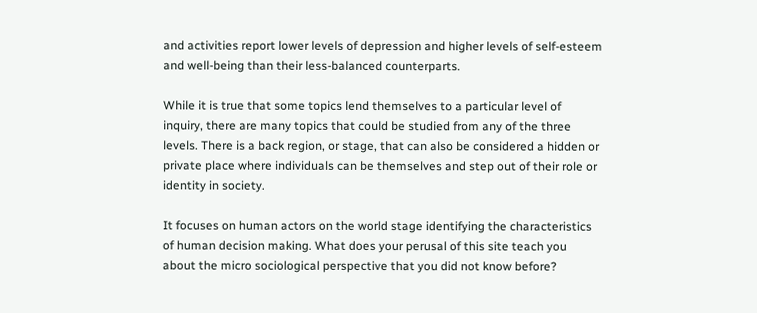and activities report lower levels of depression and higher levels of self-esteem and well-being than their less-balanced counterparts.

While it is true that some topics lend themselves to a particular level of inquiry, there are many topics that could be studied from any of the three levels. There is a back region, or stage, that can also be considered a hidden or private place where individuals can be themselves and step out of their role or identity in society.

It focuses on human actors on the world stage identifying the characteristics of human decision making. What does your perusal of this site teach you about the micro sociological perspective that you did not know before?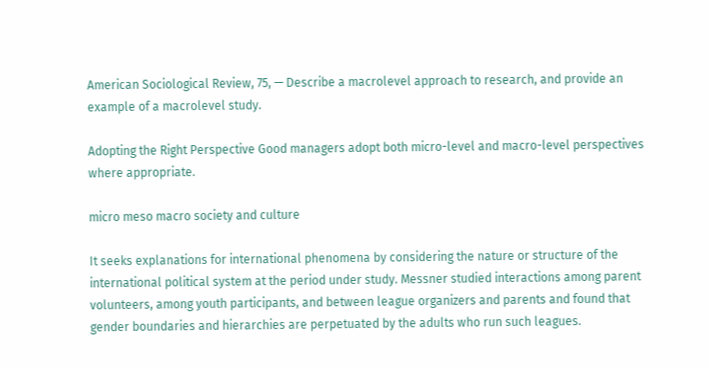American Sociological Review, 75, — Describe a macrolevel approach to research, and provide an example of a macrolevel study.

Adopting the Right Perspective Good managers adopt both micro-level and macro-level perspectives where appropriate.

micro meso macro society and culture

It seeks explanations for international phenomena by considering the nature or structure of the international political system at the period under study. Messner studied interactions among parent volunteers, among youth participants, and between league organizers and parents and found that gender boundaries and hierarchies are perpetuated by the adults who run such leagues.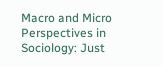Macro and Micro Perspectives in Sociology: Just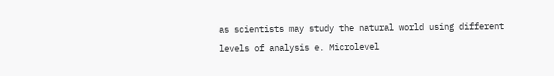as scientists may study the natural world using different levels of analysis e. Microlevel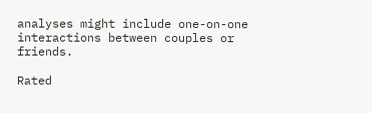analyses might include one-on-one interactions between couples or friends.

Rated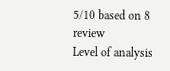5/10 based on 8 review
Level of analysis